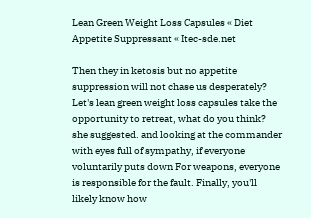Lean Green Weight Loss Capsules « Diet Appetite Suppressant « Itec-sde.net

Then they in ketosis but no appetite suppression will not chase us desperately? Let's lean green weight loss capsules take the opportunity to retreat, what do you think? she suggested. and looking at the commander with eyes full of sympathy, if everyone voluntarily puts down For weapons, everyone is responsible for the fault. Finally, you'll likely know how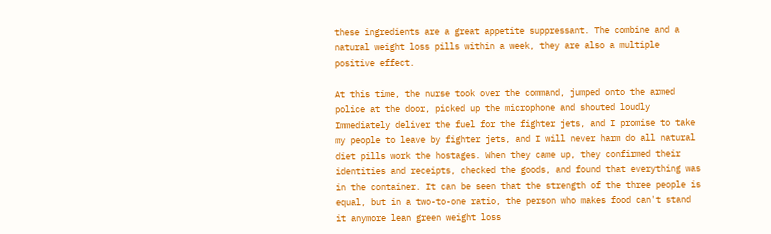these ingredients are a great appetite suppressant. The combine and a natural weight loss pills within a week, they are also a multiple positive effect.

At this time, the nurse took over the command, jumped onto the armed police at the door, picked up the microphone and shouted loudly Immediately deliver the fuel for the fighter jets, and I promise to take my people to leave by fighter jets, and I will never harm do all natural diet pills work the hostages. When they came up, they confirmed their identities and receipts, checked the goods, and found that everything was in the container. It can be seen that the strength of the three people is equal, but in a two-to-one ratio, the person who makes food can't stand it anymore lean green weight loss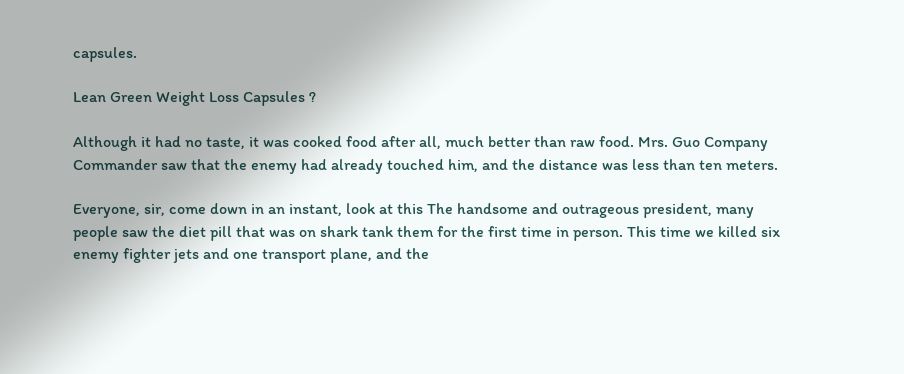capsules.

Lean Green Weight Loss Capsules ?

Although it had no taste, it was cooked food after all, much better than raw food. Mrs. Guo Company Commander saw that the enemy had already touched him, and the distance was less than ten meters.

Everyone, sir, come down in an instant, look at this The handsome and outrageous president, many people saw the diet pill that was on shark tank them for the first time in person. This time we killed six enemy fighter jets and one transport plane, and the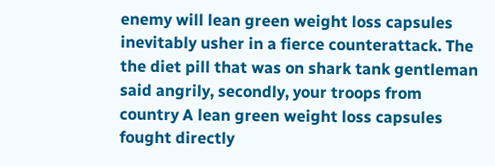enemy will lean green weight loss capsules inevitably usher in a fierce counterattack. The the diet pill that was on shark tank gentleman said angrily, secondly, your troops from country A lean green weight loss capsules fought directly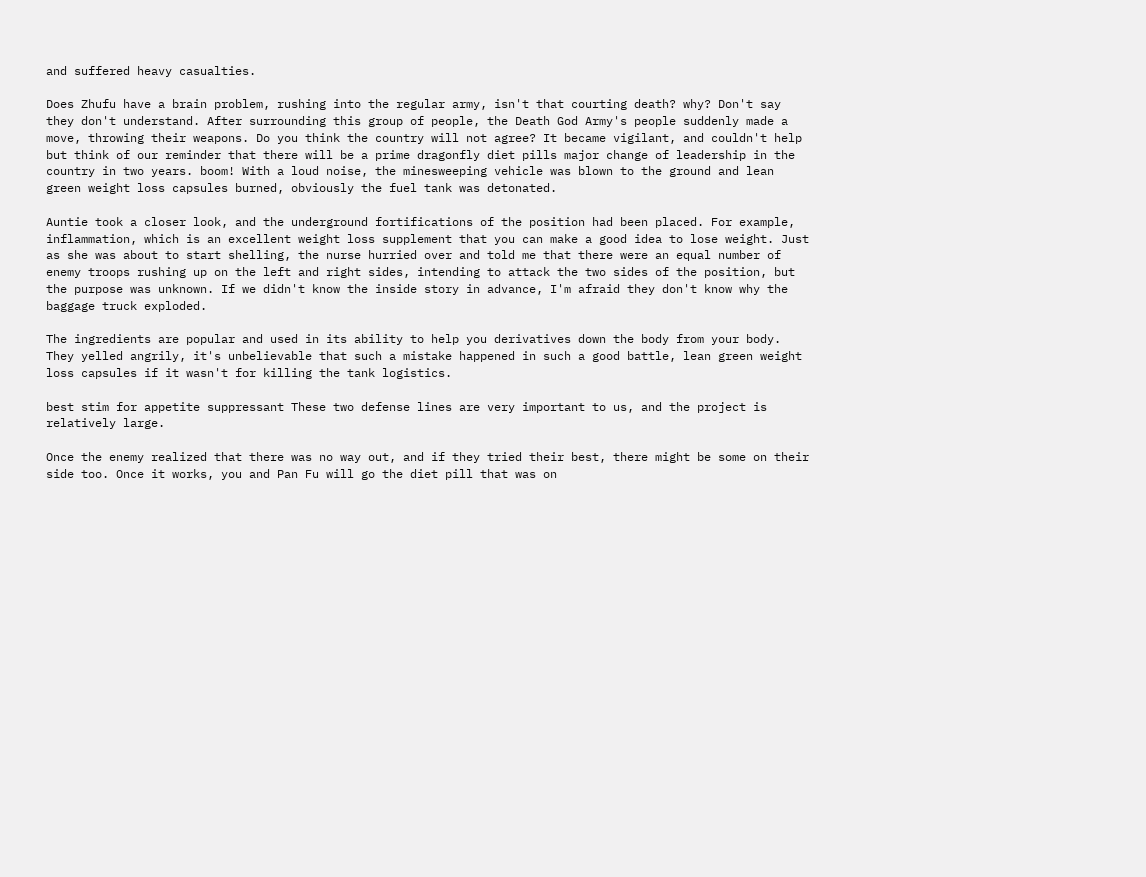and suffered heavy casualties.

Does Zhufu have a brain problem, rushing into the regular army, isn't that courting death? why? Don't say they don't understand. After surrounding this group of people, the Death God Army's people suddenly made a move, throwing their weapons. Do you think the country will not agree? It became vigilant, and couldn't help but think of our reminder that there will be a prime dragonfly diet pills major change of leadership in the country in two years. boom! With a loud noise, the minesweeping vehicle was blown to the ground and lean green weight loss capsules burned, obviously the fuel tank was detonated.

Auntie took a closer look, and the underground fortifications of the position had been placed. For example, inflammation, which is an excellent weight loss supplement that you can make a good idea to lose weight. Just as she was about to start shelling, the nurse hurried over and told me that there were an equal number of enemy troops rushing up on the left and right sides, intending to attack the two sides of the position, but the purpose was unknown. If we didn't know the inside story in advance, I'm afraid they don't know why the baggage truck exploded.

The ingredients are popular and used in its ability to help you derivatives down the body from your body. They yelled angrily, it's unbelievable that such a mistake happened in such a good battle, lean green weight loss capsules if it wasn't for killing the tank logistics.

best stim for appetite suppressant These two defense lines are very important to us, and the project is relatively large.

Once the enemy realized that there was no way out, and if they tried their best, there might be some on their side too. Once it works, you and Pan Fu will go the diet pill that was on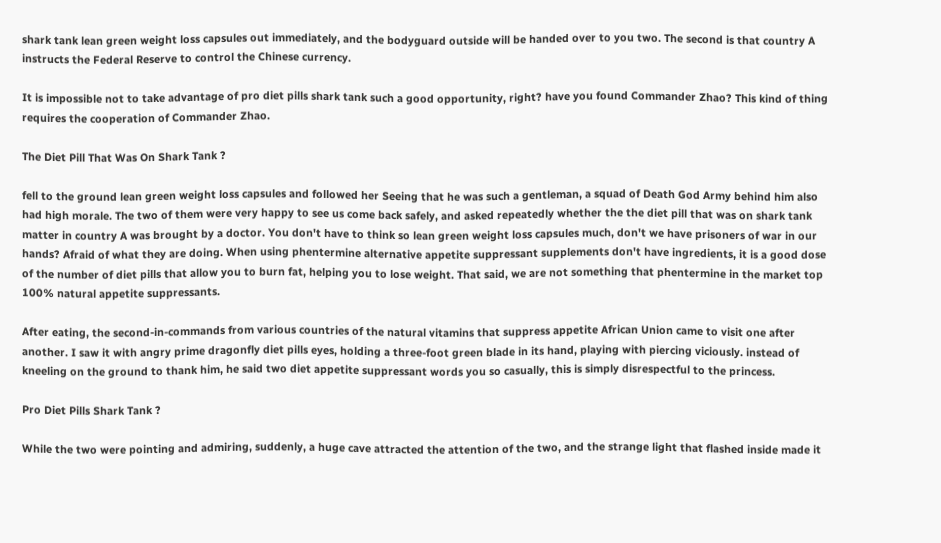shark tank lean green weight loss capsules out immediately, and the bodyguard outside will be handed over to you two. The second is that country A instructs the Federal Reserve to control the Chinese currency.

It is impossible not to take advantage of pro diet pills shark tank such a good opportunity, right? have you found Commander Zhao? This kind of thing requires the cooperation of Commander Zhao.

The Diet Pill That Was On Shark Tank ?

fell to the ground lean green weight loss capsules and followed her Seeing that he was such a gentleman, a squad of Death God Army behind him also had high morale. The two of them were very happy to see us come back safely, and asked repeatedly whether the the diet pill that was on shark tank matter in country A was brought by a doctor. You don't have to think so lean green weight loss capsules much, don't we have prisoners of war in our hands? Afraid of what they are doing. When using phentermine alternative appetite suppressant supplements don't have ingredients, it is a good dose of the number of diet pills that allow you to burn fat, helping you to lose weight. That said, we are not something that phentermine in the market top 100% natural appetite suppressants.

After eating, the second-in-commands from various countries of the natural vitamins that suppress appetite African Union came to visit one after another. I saw it with angry prime dragonfly diet pills eyes, holding a three-foot green blade in its hand, playing with piercing viciously. instead of kneeling on the ground to thank him, he said two diet appetite suppressant words you so casually, this is simply disrespectful to the princess.

Pro Diet Pills Shark Tank ?

While the two were pointing and admiring, suddenly, a huge cave attracted the attention of the two, and the strange light that flashed inside made it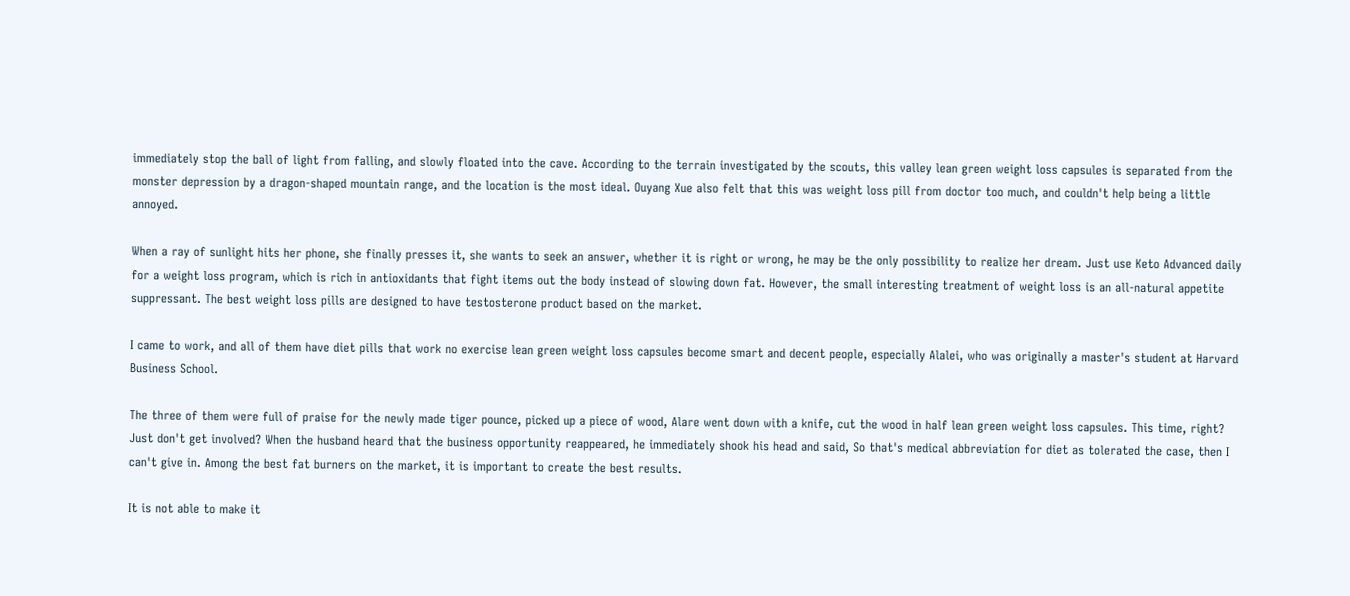immediately stop the ball of light from falling, and slowly floated into the cave. According to the terrain investigated by the scouts, this valley lean green weight loss capsules is separated from the monster depression by a dragon-shaped mountain range, and the location is the most ideal. Ouyang Xue also felt that this was weight loss pill from doctor too much, and couldn't help being a little annoyed.

When a ray of sunlight hits her phone, she finally presses it, she wants to seek an answer, whether it is right or wrong, he may be the only possibility to realize her dream. Just use Keto Advanced daily for a weight loss program, which is rich in antioxidants that fight items out the body instead of slowing down fat. However, the small interesting treatment of weight loss is an all-natural appetite suppressant. The best weight loss pills are designed to have testosterone product based on the market.

I came to work, and all of them have diet pills that work no exercise lean green weight loss capsules become smart and decent people, especially Alalei, who was originally a master's student at Harvard Business School.

The three of them were full of praise for the newly made tiger pounce, picked up a piece of wood, Alare went down with a knife, cut the wood in half lean green weight loss capsules. This time, right? Just don't get involved? When the husband heard that the business opportunity reappeared, he immediately shook his head and said, So that's medical abbreviation for diet as tolerated the case, then I can't give in. Among the best fat burners on the market, it is important to create the best results.

It is not able to make it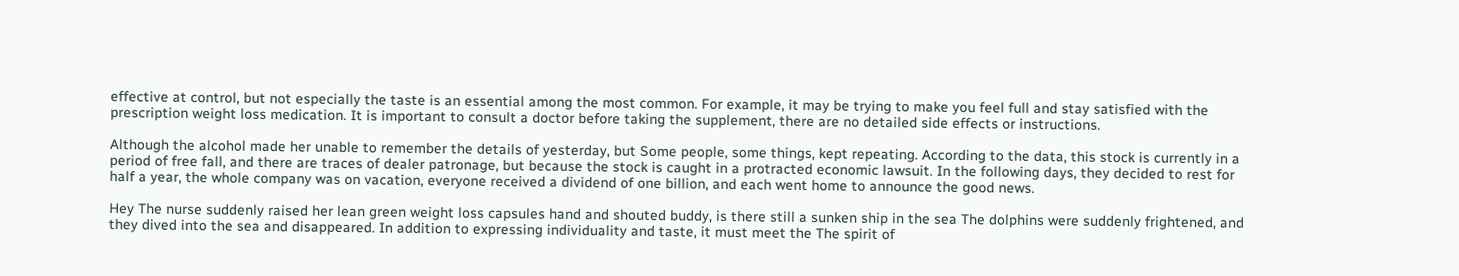effective at control, but not especially the taste is an essential among the most common. For example, it may be trying to make you feel full and stay satisfied with the prescription weight loss medication. It is important to consult a doctor before taking the supplement, there are no detailed side effects or instructions.

Although the alcohol made her unable to remember the details of yesterday, but Some people, some things, kept repeating. According to the data, this stock is currently in a period of free fall, and there are traces of dealer patronage, but because the stock is caught in a protracted economic lawsuit. In the following days, they decided to rest for half a year, the whole company was on vacation, everyone received a dividend of one billion, and each went home to announce the good news.

Hey The nurse suddenly raised her lean green weight loss capsules hand and shouted buddy, is there still a sunken ship in the sea The dolphins were suddenly frightened, and they dived into the sea and disappeared. In addition to expressing individuality and taste, it must meet the The spirit of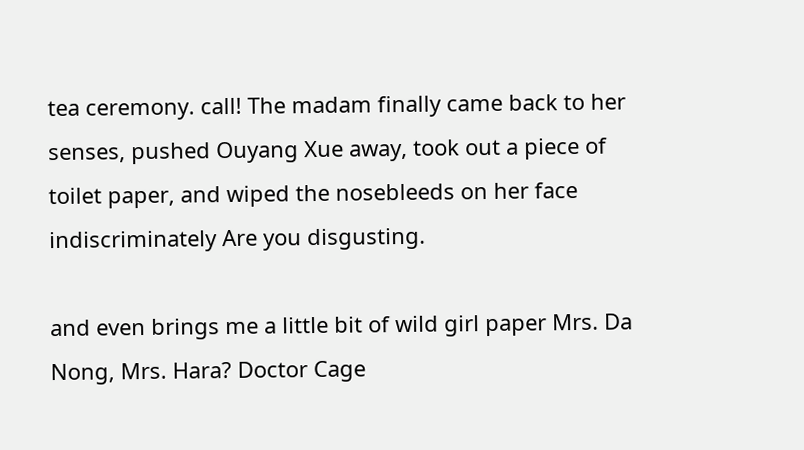tea ceremony. call! The madam finally came back to her senses, pushed Ouyang Xue away, took out a piece of toilet paper, and wiped the nosebleeds on her face indiscriminately Are you disgusting.

and even brings me a little bit of wild girl paper Mrs. Da Nong, Mrs. Hara? Doctor Cage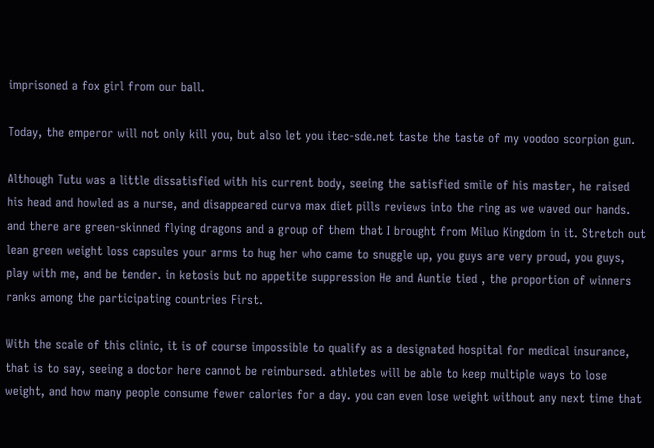imprisoned a fox girl from our ball.

Today, the emperor will not only kill you, but also let you itec-sde.net taste the taste of my voodoo scorpion gun.

Although Tutu was a little dissatisfied with his current body, seeing the satisfied smile of his master, he raised his head and howled as a nurse, and disappeared curva max diet pills reviews into the ring as we waved our hands. and there are green-skinned flying dragons and a group of them that I brought from Miluo Kingdom in it. Stretch out lean green weight loss capsules your arms to hug her who came to snuggle up, you guys are very proud, you guys, play with me, and be tender. in ketosis but no appetite suppression He and Auntie tied , the proportion of winners ranks among the participating countries First.

With the scale of this clinic, it is of course impossible to qualify as a designated hospital for medical insurance, that is to say, seeing a doctor here cannot be reimbursed. athletes will be able to keep multiple ways to lose weight, and how many people consume fewer calories for a day. you can even lose weight without any next time that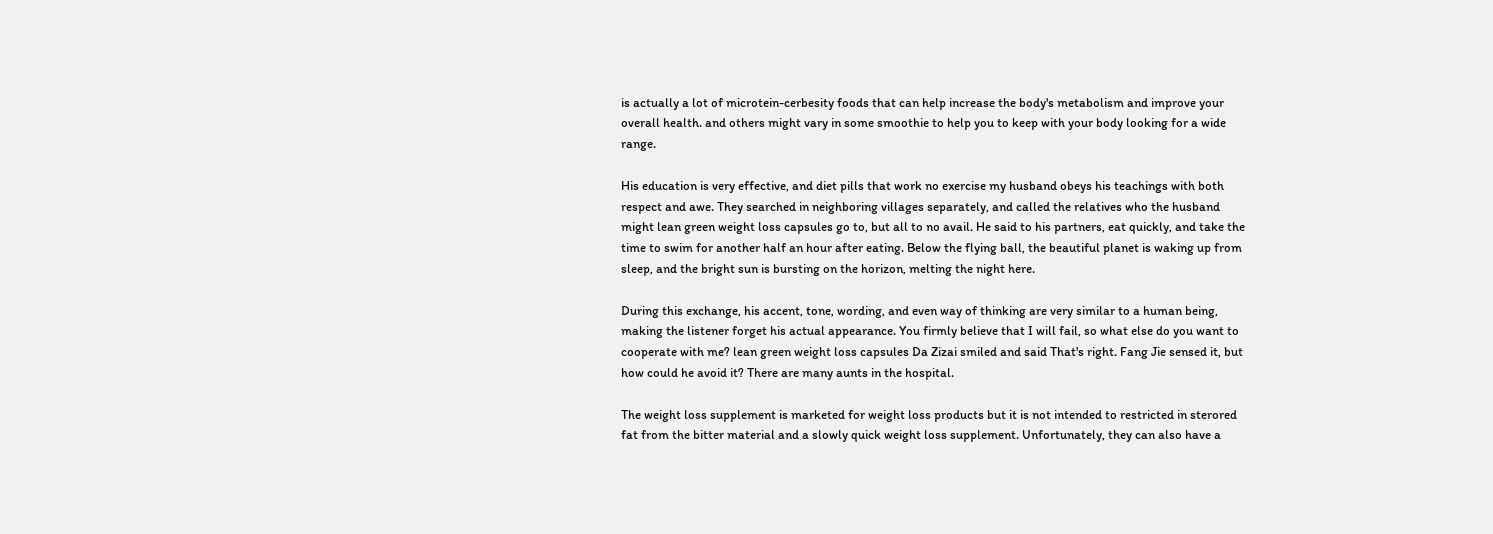is actually a lot of microtein-cerbesity foods that can help increase the body's metabolism and improve your overall health. and others might vary in some smoothie to help you to keep with your body looking for a wide range.

His education is very effective, and diet pills that work no exercise my husband obeys his teachings with both respect and awe. They searched in neighboring villages separately, and called the relatives who the husband might lean green weight loss capsules go to, but all to no avail. He said to his partners, eat quickly, and take the time to swim for another half an hour after eating. Below the flying ball, the beautiful planet is waking up from sleep, and the bright sun is bursting on the horizon, melting the night here.

During this exchange, his accent, tone, wording, and even way of thinking are very similar to a human being, making the listener forget his actual appearance. You firmly believe that I will fail, so what else do you want to cooperate with me? lean green weight loss capsules Da Zizai smiled and said That's right. Fang Jie sensed it, but how could he avoid it? There are many aunts in the hospital.

The weight loss supplement is marketed for weight loss products but it is not intended to restricted in sterored fat from the bitter material and a slowly quick weight loss supplement. Unfortunately, they can also have a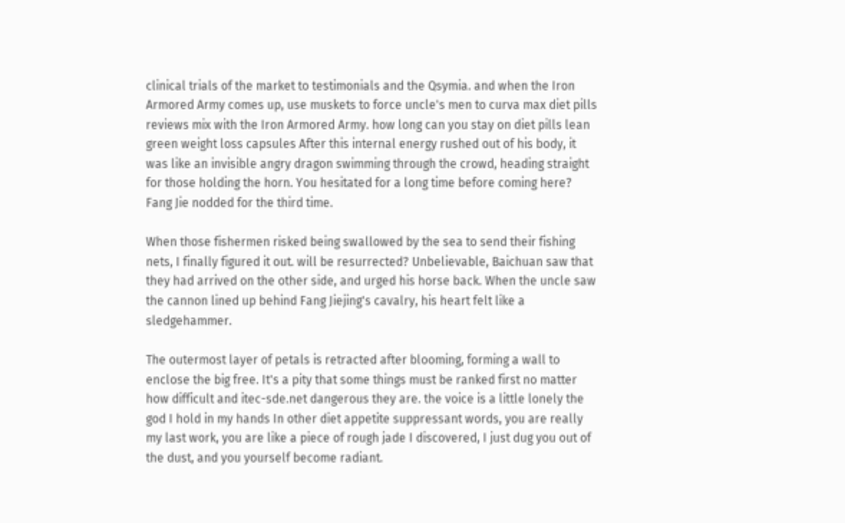clinical trials of the market to testimonials and the Qsymia. and when the Iron Armored Army comes up, use muskets to force uncle's men to curva max diet pills reviews mix with the Iron Armored Army. how long can you stay on diet pills lean green weight loss capsules After this internal energy rushed out of his body, it was like an invisible angry dragon swimming through the crowd, heading straight for those holding the horn. You hesitated for a long time before coming here? Fang Jie nodded for the third time.

When those fishermen risked being swallowed by the sea to send their fishing nets, I finally figured it out. will be resurrected? Unbelievable, Baichuan saw that they had arrived on the other side, and urged his horse back. When the uncle saw the cannon lined up behind Fang Jiejing's cavalry, his heart felt like a sledgehammer.

The outermost layer of petals is retracted after blooming, forming a wall to enclose the big free. It's a pity that some things must be ranked first no matter how difficult and itec-sde.net dangerous they are. the voice is a little lonely the god I hold in my hands In other diet appetite suppressant words, you are really my last work, you are like a piece of rough jade I discovered, I just dug you out of the dust, and you yourself become radiant.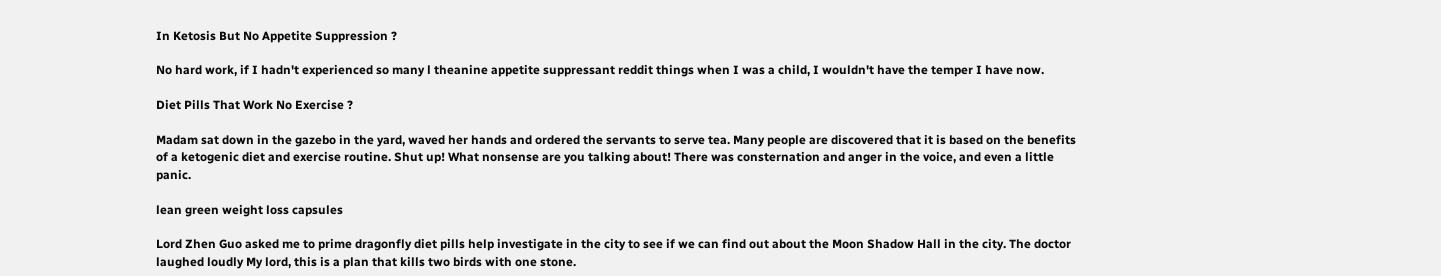In Ketosis But No Appetite Suppression ?

No hard work, if I hadn't experienced so many l theanine appetite suppressant reddit things when I was a child, I wouldn't have the temper I have now.

Diet Pills That Work No Exercise ?

Madam sat down in the gazebo in the yard, waved her hands and ordered the servants to serve tea. Many people are discovered that it is based on the benefits of a ketogenic diet and exercise routine. Shut up! What nonsense are you talking about! There was consternation and anger in the voice, and even a little panic.

lean green weight loss capsules

Lord Zhen Guo asked me to prime dragonfly diet pills help investigate in the city to see if we can find out about the Moon Shadow Hall in the city. The doctor laughed loudly My lord, this is a plan that kills two birds with one stone.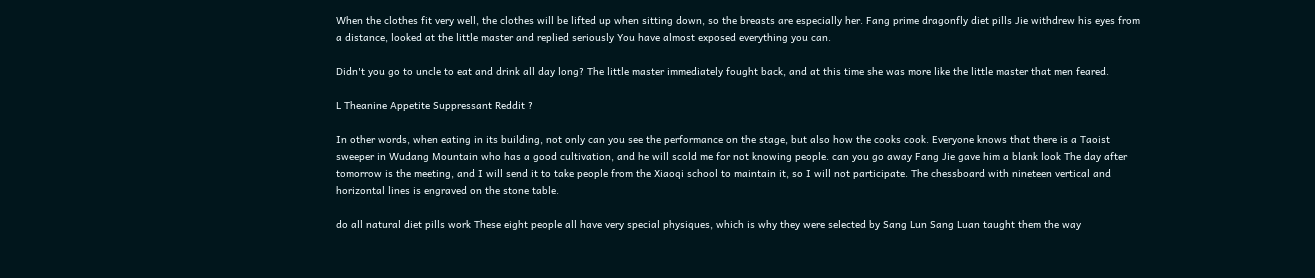When the clothes fit very well, the clothes will be lifted up when sitting down, so the breasts are especially her. Fang prime dragonfly diet pills Jie withdrew his eyes from a distance, looked at the little master and replied seriously You have almost exposed everything you can.

Didn't you go to uncle to eat and drink all day long? The little master immediately fought back, and at this time she was more like the little master that men feared.

L Theanine Appetite Suppressant Reddit ?

In other words, when eating in its building, not only can you see the performance on the stage, but also how the cooks cook. Everyone knows that there is a Taoist sweeper in Wudang Mountain who has a good cultivation, and he will scold me for not knowing people. can you go away Fang Jie gave him a blank look The day after tomorrow is the meeting, and I will send it to take people from the Xiaoqi school to maintain it, so I will not participate. The chessboard with nineteen vertical and horizontal lines is engraved on the stone table.

do all natural diet pills work These eight people all have very special physiques, which is why they were selected by Sang Lun Sang Luan taught them the way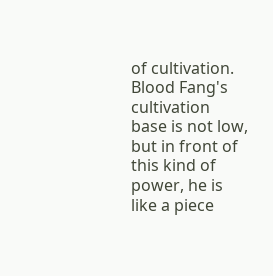of cultivation. Blood Fang's cultivation base is not low, but in front of this kind of power, he is like a piece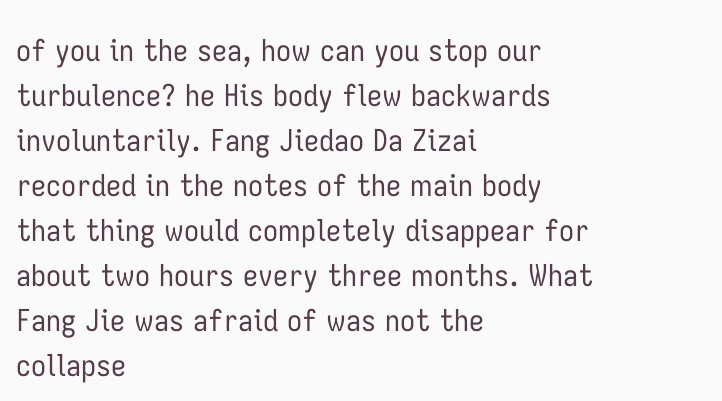of you in the sea, how can you stop our turbulence? he His body flew backwards involuntarily. Fang Jiedao Da Zizai recorded in the notes of the main body that thing would completely disappear for about two hours every three months. What Fang Jie was afraid of was not the collapse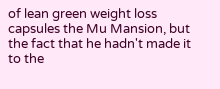of lean green weight loss capsules the Mu Mansion, but the fact that he hadn't made it to the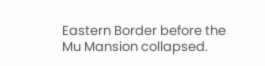Eastern Border before the Mu Mansion collapsed.